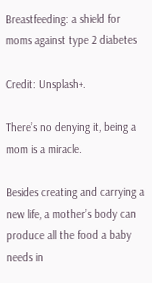Breastfeeding: a shield for moms against type 2 diabetes

Credit: Unsplash+.

There’s no denying it, being a mom is a miracle.

Besides creating and carrying a new life, a mother’s body can produce all the food a baby needs in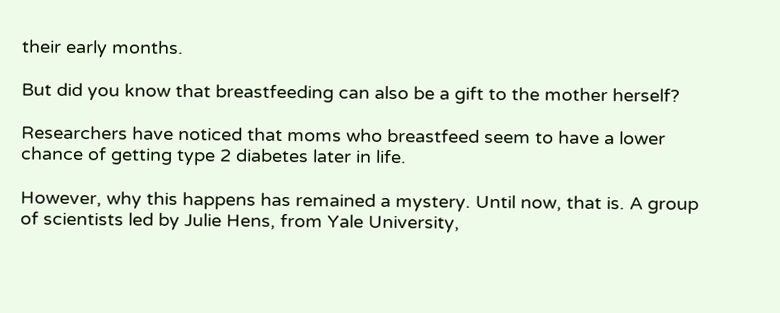their early months.

But did you know that breastfeeding can also be a gift to the mother herself?

Researchers have noticed that moms who breastfeed seem to have a lower chance of getting type 2 diabetes later in life.

However, why this happens has remained a mystery. Until now, that is. A group of scientists led by Julie Hens, from Yale University,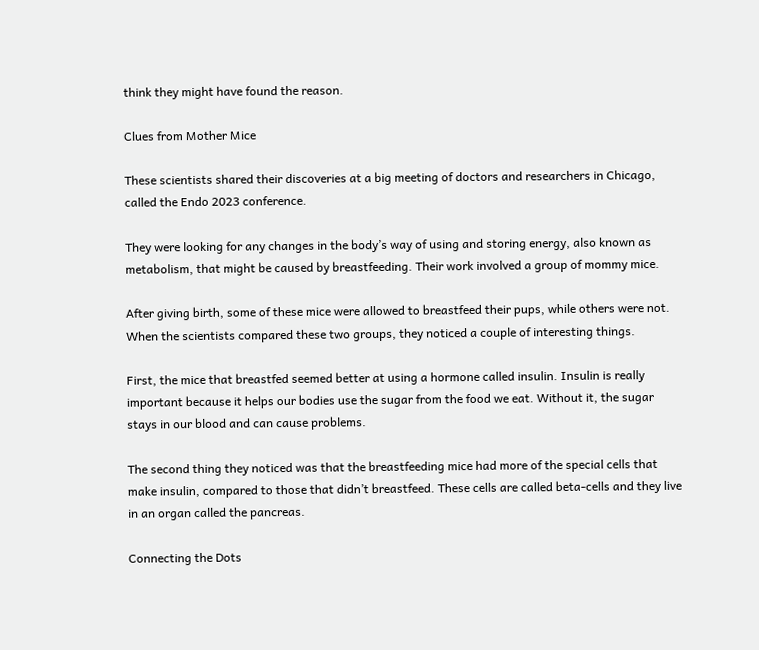think they might have found the reason.

Clues from Mother Mice

These scientists shared their discoveries at a big meeting of doctors and researchers in Chicago, called the Endo 2023 conference.

They were looking for any changes in the body’s way of using and storing energy, also known as metabolism, that might be caused by breastfeeding. Their work involved a group of mommy mice.

After giving birth, some of these mice were allowed to breastfeed their pups, while others were not. When the scientists compared these two groups, they noticed a couple of interesting things.

First, the mice that breastfed seemed better at using a hormone called insulin. Insulin is really important because it helps our bodies use the sugar from the food we eat. Without it, the sugar stays in our blood and can cause problems.

The second thing they noticed was that the breastfeeding mice had more of the special cells that make insulin, compared to those that didn’t breastfeed. These cells are called beta-cells and they live in an organ called the pancreas.

Connecting the Dots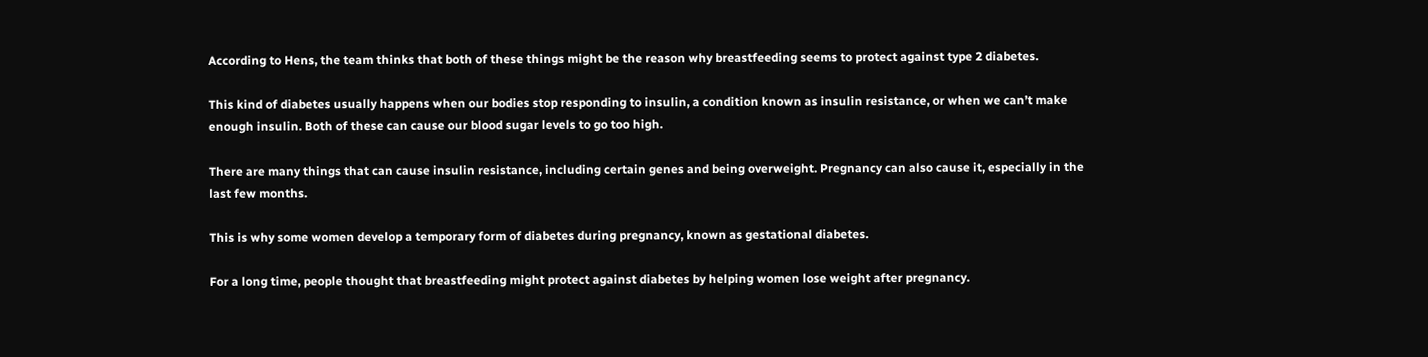According to Hens, the team thinks that both of these things might be the reason why breastfeeding seems to protect against type 2 diabetes.

This kind of diabetes usually happens when our bodies stop responding to insulin, a condition known as insulin resistance, or when we can’t make enough insulin. Both of these can cause our blood sugar levels to go too high.

There are many things that can cause insulin resistance, including certain genes and being overweight. Pregnancy can also cause it, especially in the last few months.

This is why some women develop a temporary form of diabetes during pregnancy, known as gestational diabetes.

For a long time, people thought that breastfeeding might protect against diabetes by helping women lose weight after pregnancy.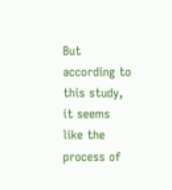But according to this study, it seems like the process of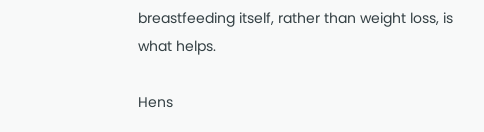breastfeeding itself, rather than weight loss, is what helps.

Hens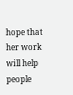hope that her work will help people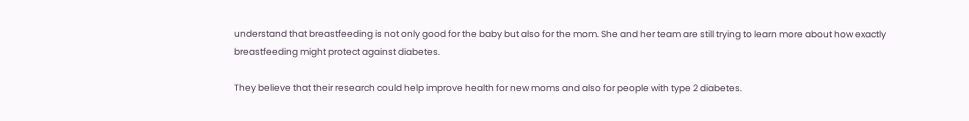understand that breastfeeding is not only good for the baby but also for the mom. She and her team are still trying to learn more about how exactly breastfeeding might protect against diabetes.

They believe that their research could help improve health for new moms and also for people with type 2 diabetes.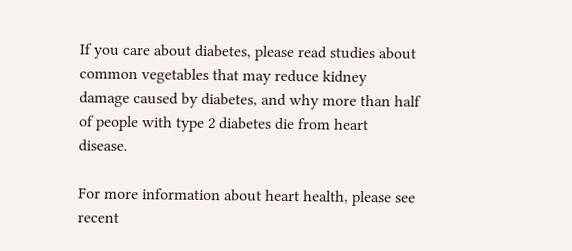If you care about diabetes, please read studies about common vegetables that may reduce kidney damage caused by diabetes, and why more than half of people with type 2 diabetes die from heart disease.

For more information about heart health, please see recent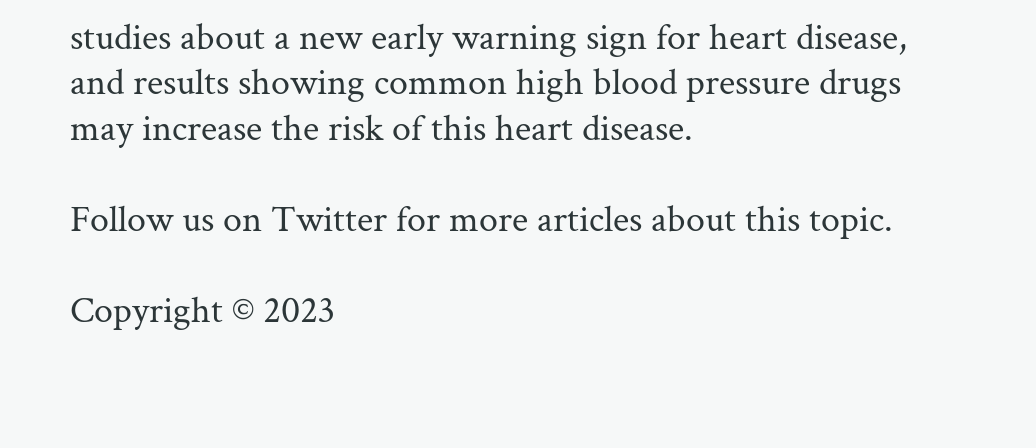studies about a new early warning sign for heart disease, and results showing common high blood pressure drugs may increase the risk of this heart disease.

Follow us on Twitter for more articles about this topic.

Copyright © 2023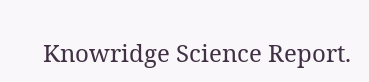Knowridge Science Report.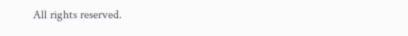All rights reserved.